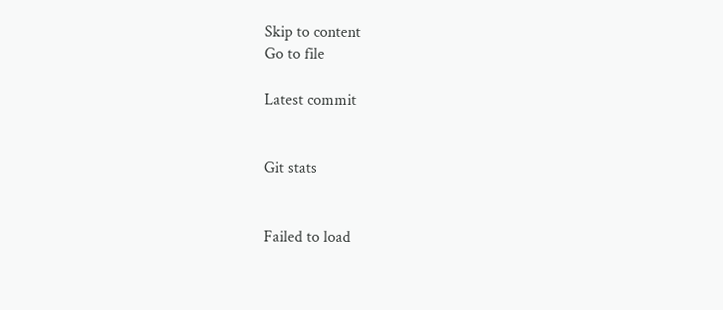Skip to content
Go to file

Latest commit


Git stats


Failed to load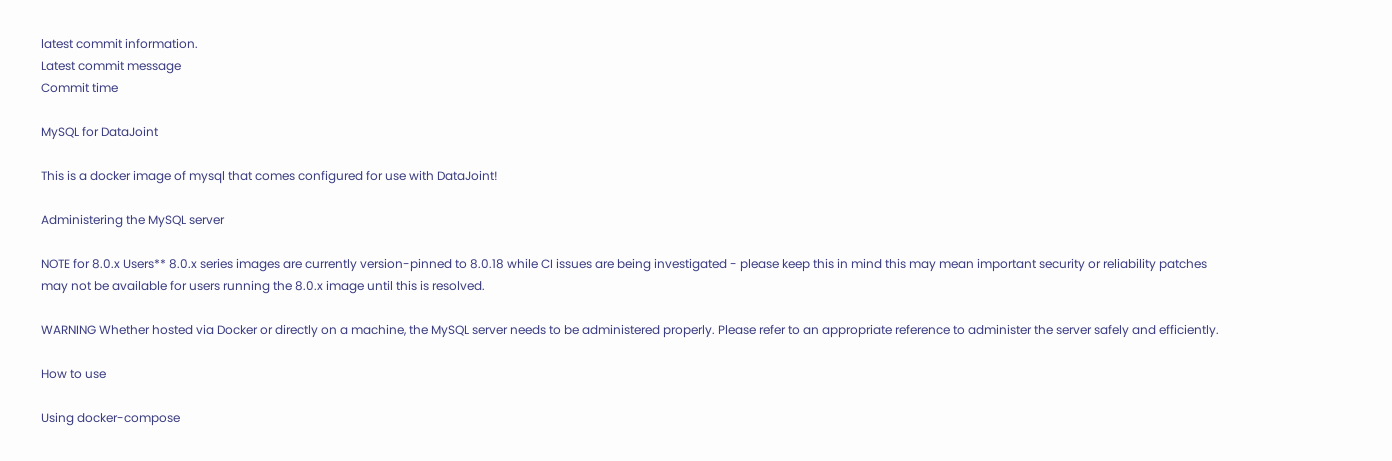latest commit information.
Latest commit message
Commit time

MySQL for DataJoint

This is a docker image of mysql that comes configured for use with DataJoint!

Administering the MySQL server

NOTE for 8.0.x Users** 8.0.x series images are currently version-pinned to 8.0.18 while CI issues are being investigated - please keep this in mind this may mean important security or reliability patches may not be available for users running the 8.0.x image until this is resolved.

WARNING Whether hosted via Docker or directly on a machine, the MySQL server needs to be administered properly. Please refer to an appropriate reference to administer the server safely and efficiently.

How to use

Using docker-compose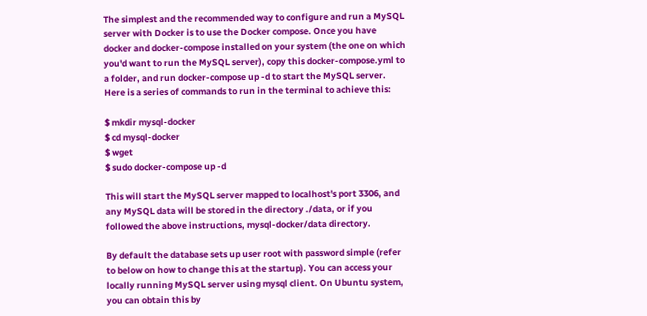The simplest and the recommended way to configure and run a MySQL server with Docker is to use the Docker compose. Once you have docker and docker-compose installed on your system (the one on which you'd want to run the MySQL server), copy this docker-compose.yml to a folder, and run docker-compose up -d to start the MySQL server. Here is a series of commands to run in the terminal to achieve this:

$ mkdir mysql-docker
$ cd mysql-docker
$ wget
$ sudo docker-compose up -d

This will start the MySQL server mapped to localhost's port 3306, and any MySQL data will be stored in the directory ./data, or if you followed the above instructions, mysql-docker/data directory.

By default the database sets up user root with password simple (refer to below on how to change this at the startup). You can access your locally running MySQL server using mysql client. On Ubuntu system, you can obtain this by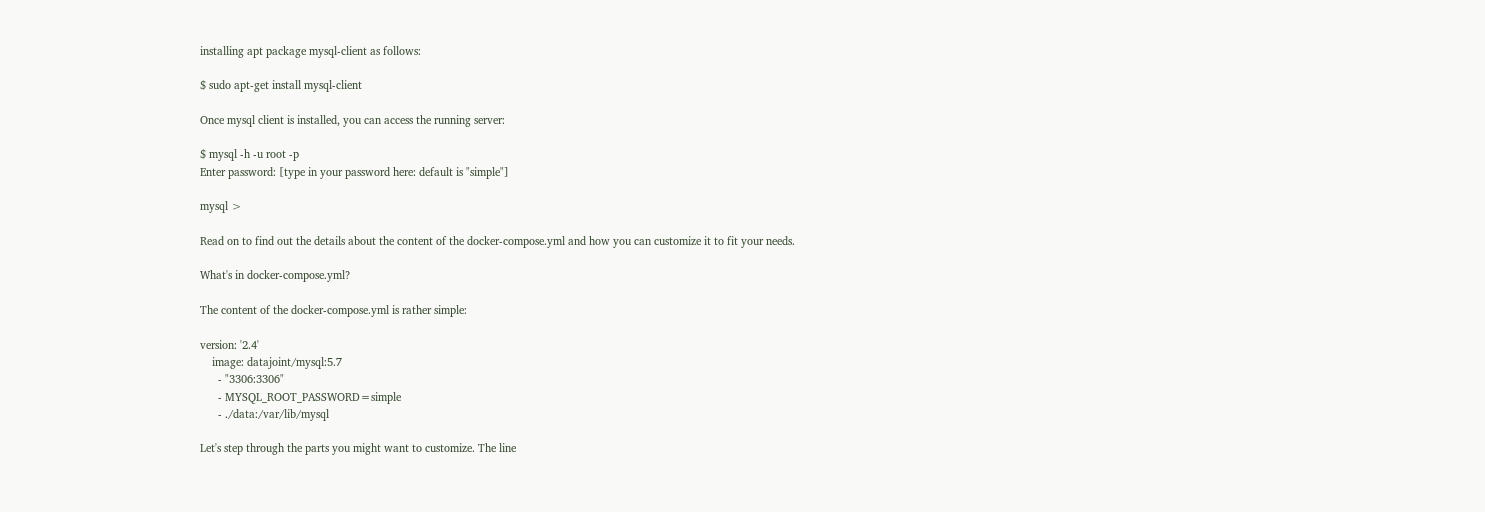installing apt package mysql-client as follows:

$ sudo apt-get install mysql-client

Once mysql client is installed, you can access the running server:

$ mysql -h -u root -p
Enter password: [type in your password here: default is "simple"]

mysql >

Read on to find out the details about the content of the docker-compose.yml and how you can customize it to fit your needs.

What's in docker-compose.yml?

The content of the docker-compose.yml is rather simple:

version: '2.4'
    image: datajoint/mysql:5.7
      - "3306:3306"
      - MYSQL_ROOT_PASSWORD=simple
      - ./data:/var/lib/mysql

Let's step through the parts you might want to customize. The line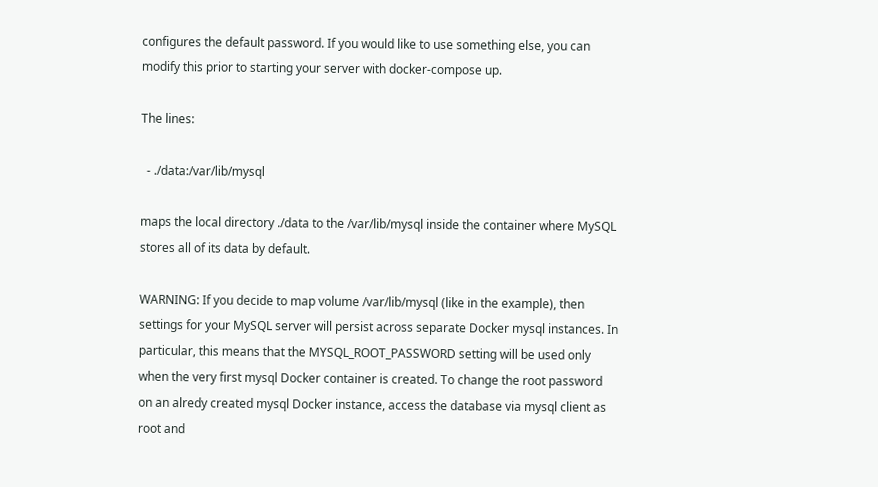configures the default password. If you would like to use something else, you can modify this prior to starting your server with docker-compose up.

The lines:

  - ./data:/var/lib/mysql

maps the local directory ./data to the /var/lib/mysql inside the container where MySQL stores all of its data by default.

WARNING: If you decide to map volume /var/lib/mysql (like in the example), then settings for your MySQL server will persist across separate Docker mysql instances. In particular, this means that the MYSQL_ROOT_PASSWORD setting will be used only when the very first mysql Docker container is created. To change the root password on an alredy created mysql Docker instance, access the database via mysql client as root and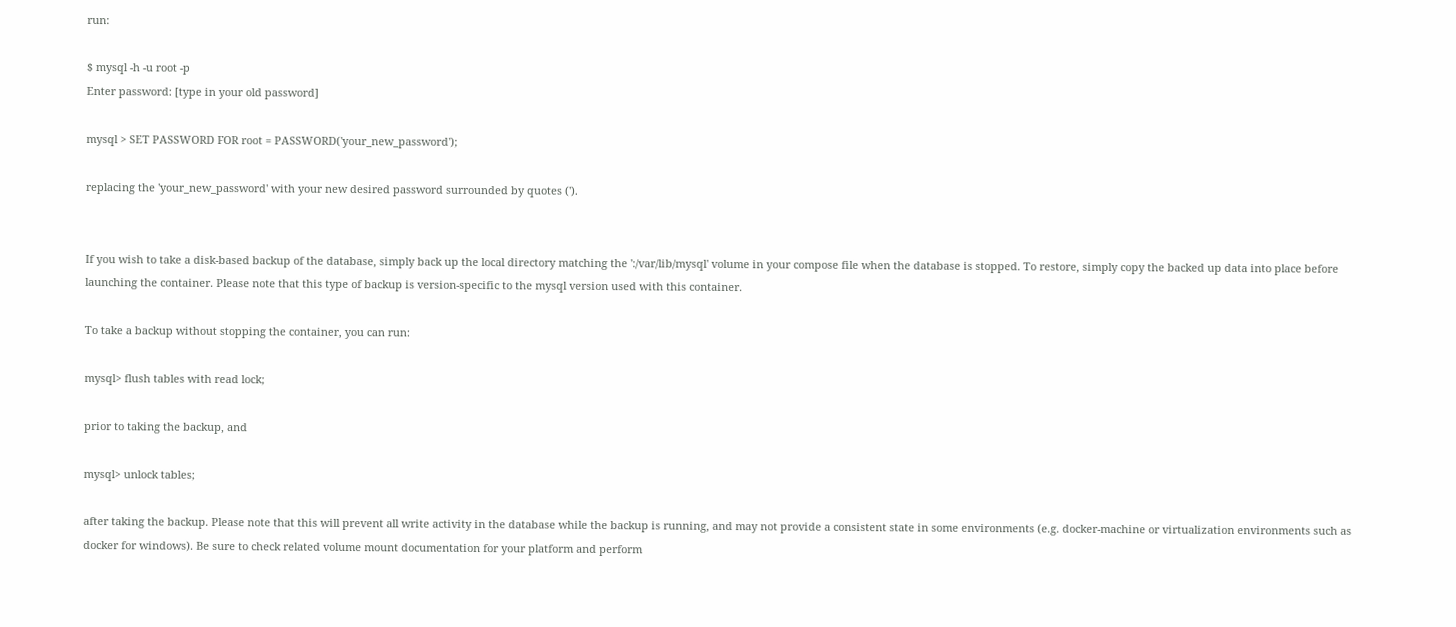run:

$ mysql -h -u root -p
Enter password: [type in your old password]

mysql > SET PASSWORD FOR root = PASSWORD('your_new_password');

replacing the 'your_new_password' with your new desired password surrounded by quotes (').


If you wish to take a disk-based backup of the database, simply back up the local directory matching the ':/var/lib/mysql' volume in your compose file when the database is stopped. To restore, simply copy the backed up data into place before launching the container. Please note that this type of backup is version-specific to the mysql version used with this container.

To take a backup without stopping the container, you can run:

mysql> flush tables with read lock;

prior to taking the backup, and

mysql> unlock tables;

after taking the backup. Please note that this will prevent all write activity in the database while the backup is running, and may not provide a consistent state in some environments (e.g. docker-machine or virtualization environments such as docker for windows). Be sure to check related volume mount documentation for your platform and perform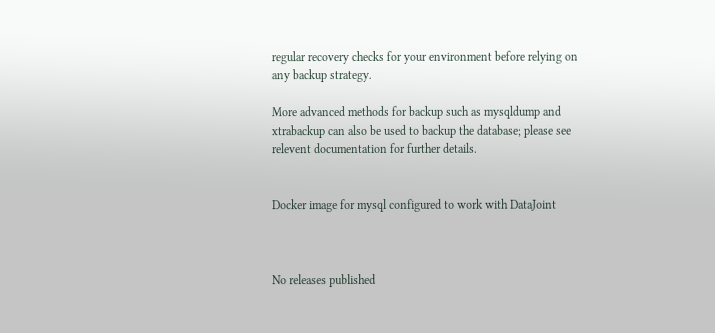regular recovery checks for your environment before relying on any backup strategy.

More advanced methods for backup such as mysqldump and xtrabackup can also be used to backup the database; please see relevent documentation for further details.


Docker image for mysql configured to work with DataJoint



No releases published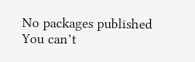No packages published
You can’t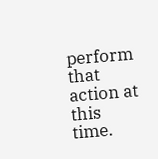perform that action at this time.